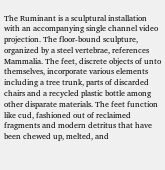The Ruminant is a sculptural installation with an accompanying single channel video projection. The floor-bound sculpture, organized by a steel vertebrae, references Mammalia. The feet, discrete objects of unto themselves, incorporate various elements including a tree trunk, parts of discarded chairs and a recycled plastic bottle among other disparate materials. The feet function like cud, fashioned out of reclaimed fragments and modern detritus that have been chewed up, melted, and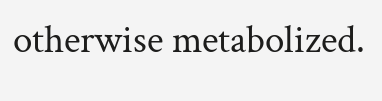otherwise metabolized.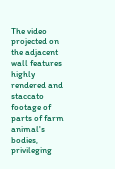The video projected on the adjacent wall features highly rendered and staccato footage of parts of farm animal's bodies, privileging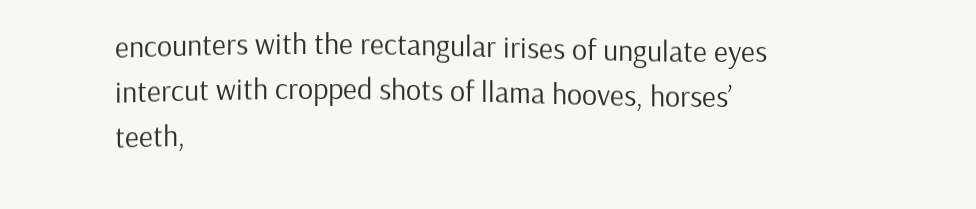encounters with the rectangular irises of ungulate eyes intercut with cropped shots of llama hooves, horses’ teeth,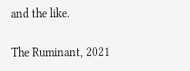and the like.

The Ruminant, 2021